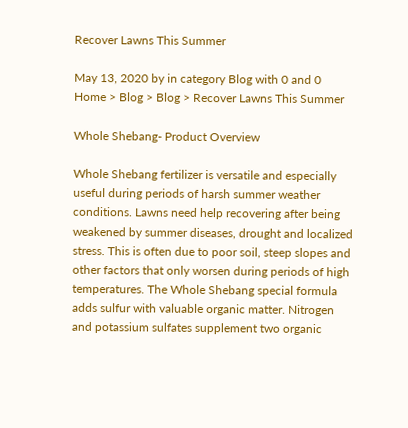Recover Lawns This Summer

May 13, 2020 by in category Blog with 0 and 0
Home > Blog > Blog > Recover Lawns This Summer

Whole Shebang- Product Overview

Whole Shebang fertilizer is versatile and especially useful during periods of harsh summer weather conditions. Lawns need help recovering after being weakened by summer diseases, drought and localized stress. This is often due to poor soil, steep slopes and other factors that only worsen during periods of high temperatures. The Whole Shebang special formula adds sulfur with valuable organic matter. Nitrogen and potassium sulfates supplement two organic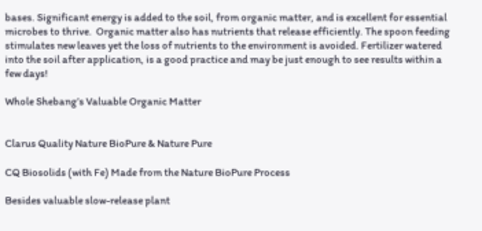bases. Significant energy is added to the soil, from organic matter, and is excellent for essential microbes to thrive.  Organic matter also has nutrients that release efficiently. The spoon feeding stimulates new leaves yet the loss of nutrients to the environment is avoided. Fertilizer watered into the soil after application, is a good practice and may be just enough to see results within a few days!

Whole Shebang’s Valuable Organic Matter


Clarus Quality Nature BioPure & Nature Pure

CQ Biosolids (with Fe) Made from the Nature BioPure Process

Besides valuable slow-release plant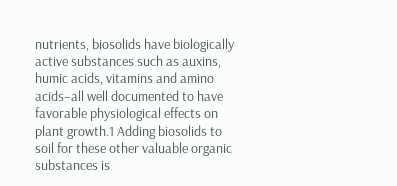nutrients, biosolids have biologically active substances such as auxins, humic acids, vitamins and amino acids–all well documented to have favorable physiological effects on plant growth.1 Adding biosolids to soil for these other valuable organic substances is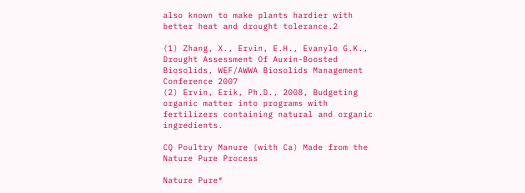also known to make plants hardier with better heat and drought tolerance.2

(1) Zhang, X., Ervin, E.H., Evanylo G.K., Drought Assessment Of Auxin-Boosted Biosolids, WEF/AWWA Biosolids Management Conference 2007
(2) Ervin, Erik, Ph.D., 2008, Budgeting organic matter into programs with fertilizers containing natural and organic ingredients.

CQ Poultry Manure (with Ca) Made from the Nature Pure Process

Nature Pure®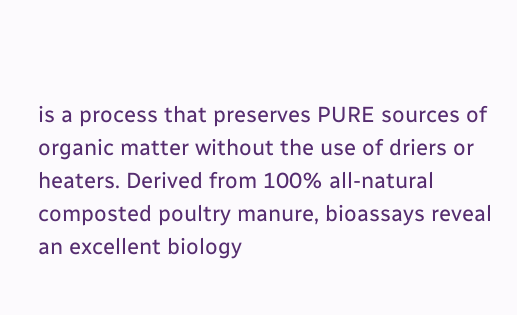is a process that preserves PURE sources of organic matter without the use of driers or heaters. Derived from 100% all-natural composted poultry manure, bioassays reveal an excellent biology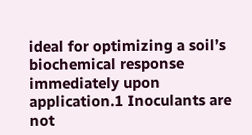ideal for optimizing a soil’s biochemical response immediately upon application.1 Inoculants are not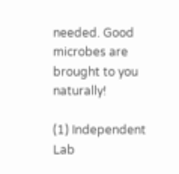needed. Good microbes are brought to you naturally!

(1) Independent Lab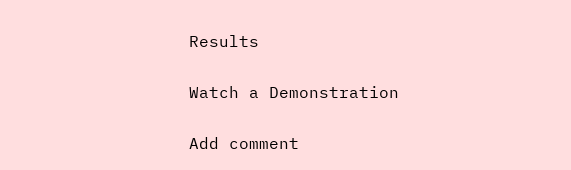Results

Watch a Demonstration

Add comment